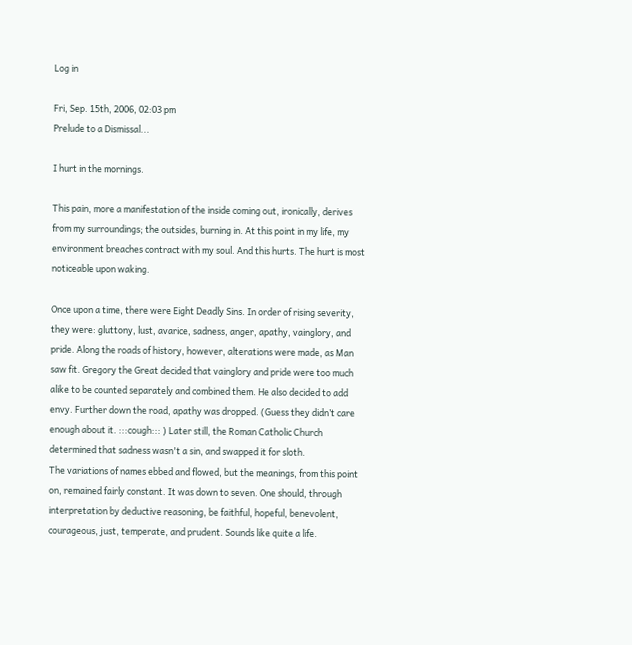Log in

Fri, Sep. 15th, 2006, 02:03 pm
Prelude to a Dismissal...

I hurt in the mornings.

This pain, more a manifestation of the inside coming out, ironically, derives from my surroundings; the outsides, burning in. At this point in my life, my environment breaches contract with my soul. And this hurts. The hurt is most noticeable upon waking.

Once upon a time, there were Eight Deadly Sins. In order of rising severity, they were: gluttony, lust, avarice, sadness, anger, apathy, vainglory, and pride. Along the roads of history, however, alterations were made, as Man saw fit. Gregory the Great decided that vainglory and pride were too much alike to be counted separately and combined them. He also decided to add envy. Further down the road, apathy was dropped. (Guess they didn’t care enough about it. :::cough::: ) Later still, the Roman Catholic Church determined that sadness wasn't a sin, and swapped it for sloth.
The variations of names ebbed and flowed, but the meanings, from this point on, remained fairly constant. It was down to seven. One should, through interpretation by deductive reasoning, be faithful, hopeful, benevolent, courageous, just, temperate, and prudent. Sounds like quite a life.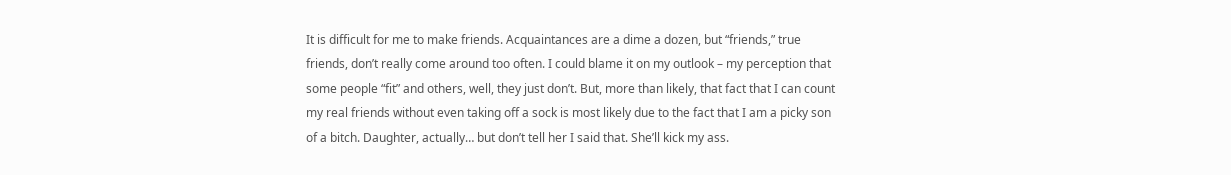It is difficult for me to make friends. Acquaintances are a dime a dozen, but “friends,” true friends, don’t really come around too often. I could blame it on my outlook – my perception that some people “fit” and others, well, they just don’t. But, more than likely, that fact that I can count my real friends without even taking off a sock is most likely due to the fact that I am a picky son of a bitch. Daughter, actually… but don’t tell her I said that. She’ll kick my ass.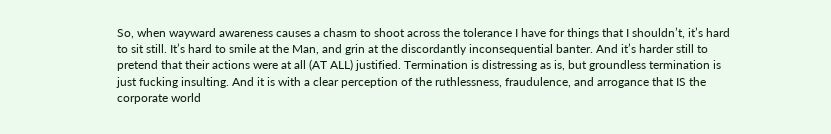So, when wayward awareness causes a chasm to shoot across the tolerance I have for things that I shouldn’t, it’s hard to sit still. It’s hard to smile at the Man, and grin at the discordantly inconsequential banter. And it’s harder still to pretend that their actions were at all (AT ALL) justified. Termination is distressing as is, but groundless termination is just fucking insulting. And it is with a clear perception of the ruthlessness, fraudulence, and arrogance that IS the corporate world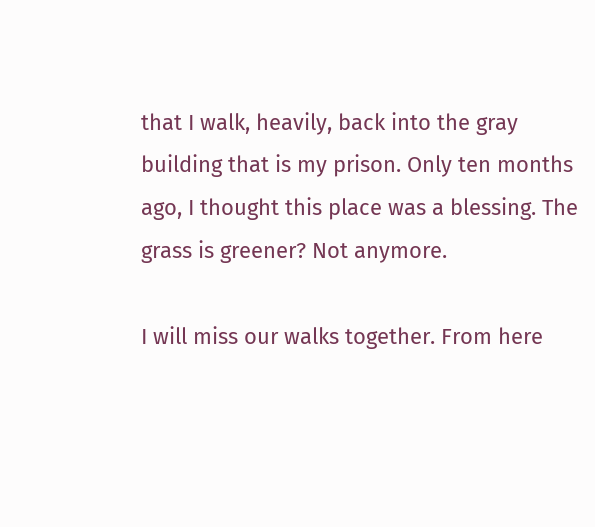that I walk, heavily, back into the gray building that is my prison. Only ten months ago, I thought this place was a blessing. The grass is greener? Not anymore.

I will miss our walks together. From here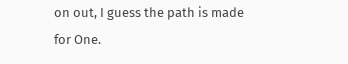on out, I guess the path is made for One.